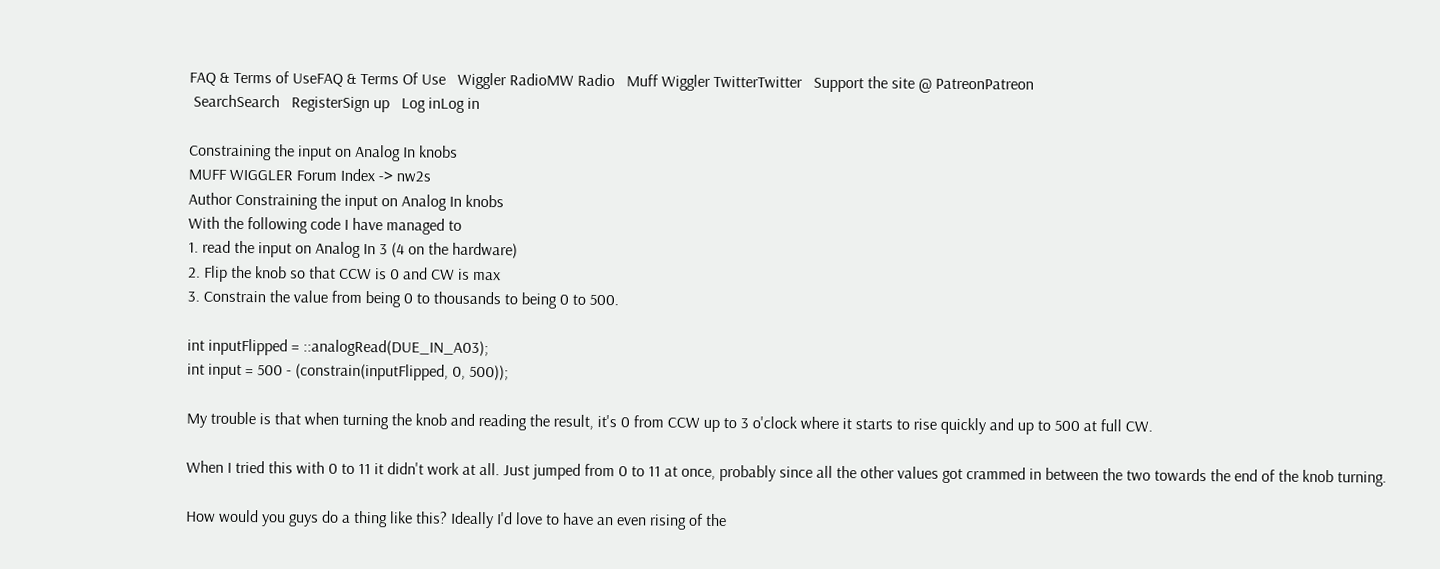FAQ & Terms of UseFAQ & Terms Of Use   Wiggler RadioMW Radio   Muff Wiggler TwitterTwitter   Support the site @ PatreonPatreon
 SearchSearch   RegisterSign up   Log inLog in

Constraining the input on Analog In knobs
MUFF WIGGLER Forum Index -> nw2s
Author Constraining the input on Analog In knobs
With the following code I have managed to
1. read the input on Analog In 3 (4 on the hardware)
2. Flip the knob so that CCW is 0 and CW is max
3. Constrain the value from being 0 to thousands to being 0 to 500.

int inputFlipped = ::analogRead(DUE_IN_A03);
int input = 500 - (constrain(inputFlipped, 0, 500));

My trouble is that when turning the knob and reading the result, it's 0 from CCW up to 3 o'clock where it starts to rise quickly and up to 500 at full CW.

When I tried this with 0 to 11 it didn't work at all. Just jumped from 0 to 11 at once, probably since all the other values got crammed in between the two towards the end of the knob turning.

How would you guys do a thing like this? Ideally I'd love to have an even rising of the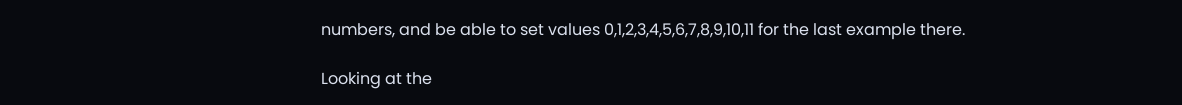numbers, and be able to set values 0,1,2,3,4,5,6,7,8,9,10,11 for the last example there.

Looking at the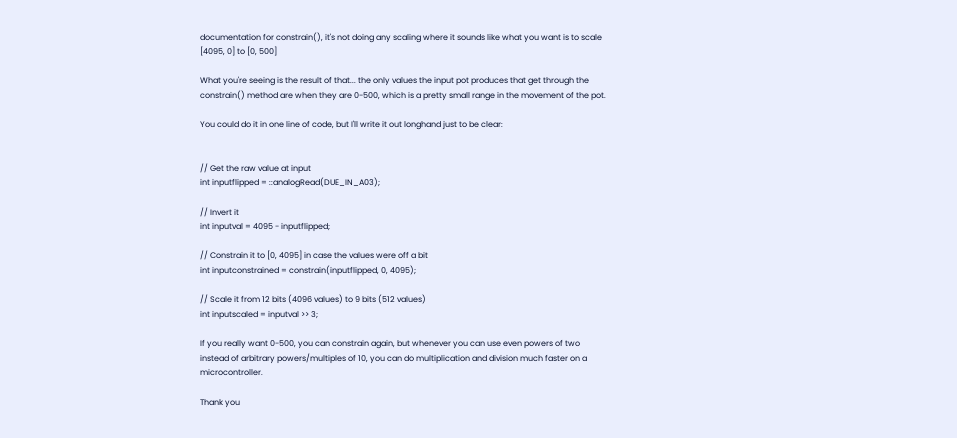documentation for constrain(), it's not doing any scaling where it sounds like what you want is to scale [4095, 0] to [0, 500]

What you're seeing is the result of that... the only values the input pot produces that get through the constrain() method are when they are 0-500, which is a pretty small range in the movement of the pot.

You could do it in one line of code, but I'll write it out longhand just to be clear:


// Get the raw value at input
int inputflipped = ::analogRead(DUE_IN_A03);

// Invert it
int inputval = 4095 - inputflipped;

// Constrain it to [0, 4095] in case the values were off a bit
int inputconstrained = constrain(inputflipped, 0, 4095);

// Scale it from 12 bits (4096 values) to 9 bits (512 values)
int inputscaled = inputval >> 3;

If you really want 0-500, you can constrain again, but whenever you can use even powers of two instead of arbitrary powers/multiples of 10, you can do multiplication and division much faster on a microcontroller.

Thank you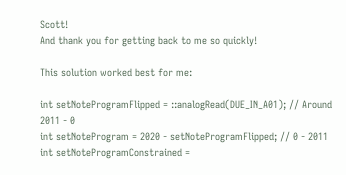Scott!
And thank you for getting back to me so quickly!

This solution worked best for me:

int setNoteProgramFlipped = ::analogRead(DUE_IN_A01); // Around 2011 - 0
int setNoteProgram = 2020 - setNoteProgramFlipped; // 0 - 2011
int setNoteProgramConstrained =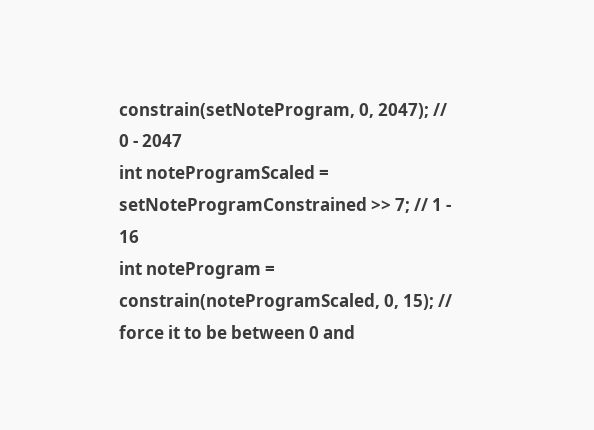constrain(setNoteProgram, 0, 2047); // 0 - 2047
int noteProgramScaled = setNoteProgramConstrained >> 7; // 1 - 16
int noteProgram = constrain(noteProgramScaled, 0, 15); // force it to be between 0 and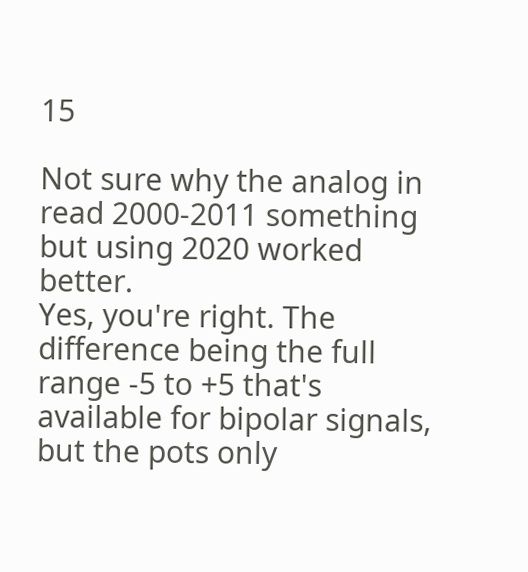15

Not sure why the analog in read 2000-2011 something but using 2020 worked better.
Yes, you're right. The difference being the full range -5 to +5 that's available for bipolar signals, but the pots only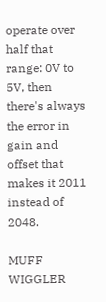operate over half that range: 0V to 5V, then there's always the error in gain and offset that makes it 2011 instead of 2048.

MUFF WIGGLER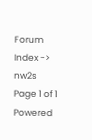Forum Index -> nw2s
Page 1 of 1
Powered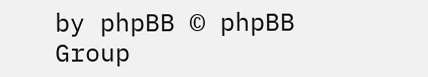by phpBB © phpBB Group